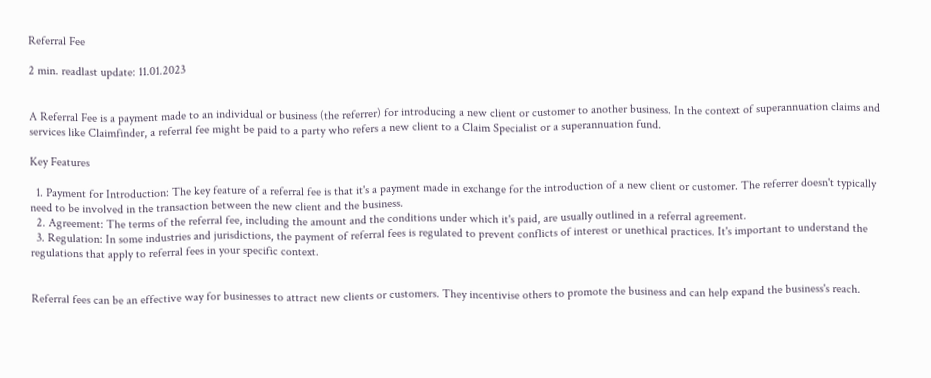Referral Fee

2 min. readlast update: 11.01.2023


A Referral Fee is a payment made to an individual or business (the referrer) for introducing a new client or customer to another business. In the context of superannuation claims and services like Claimfinder, a referral fee might be paid to a party who refers a new client to a Claim Specialist or a superannuation fund.

Key Features

  1. Payment for Introduction: The key feature of a referral fee is that it's a payment made in exchange for the introduction of a new client or customer. The referrer doesn't typically need to be involved in the transaction between the new client and the business.
  2. Agreement: The terms of the referral fee, including the amount and the conditions under which it's paid, are usually outlined in a referral agreement.
  3. Regulation: In some industries and jurisdictions, the payment of referral fees is regulated to prevent conflicts of interest or unethical practices. It's important to understand the regulations that apply to referral fees in your specific context.


Referral fees can be an effective way for businesses to attract new clients or customers. They incentivise others to promote the business and can help expand the business's reach.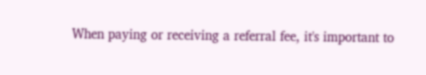When paying or receiving a referral fee, it's important to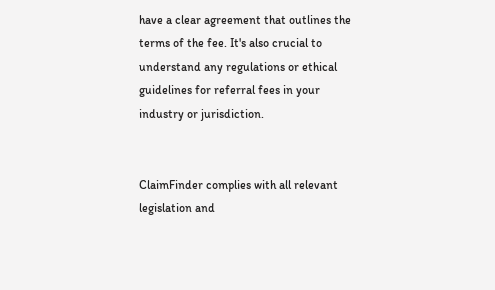have a clear agreement that outlines the terms of the fee. It's also crucial to understand any regulations or ethical guidelines for referral fees in your industry or jurisdiction.


ClaimFinder complies with all relevant legislation and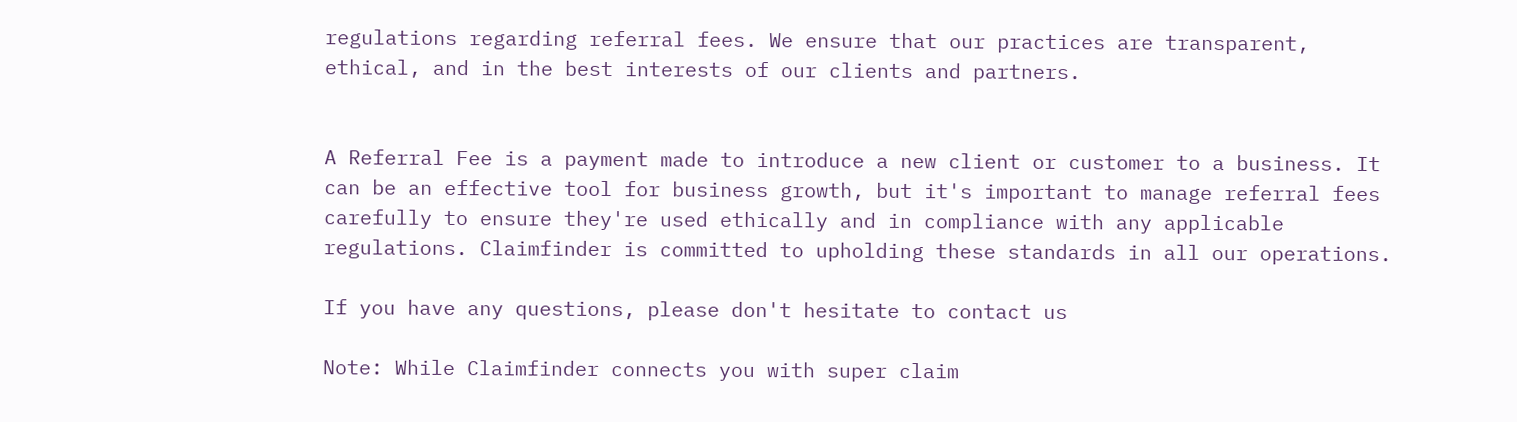regulations regarding referral fees. We ensure that our practices are transparent, ethical, and in the best interests of our clients and partners.


A Referral Fee is a payment made to introduce a new client or customer to a business. It can be an effective tool for business growth, but it's important to manage referral fees carefully to ensure they're used ethically and in compliance with any applicable regulations. Claimfinder is committed to upholding these standards in all our operations.

If you have any questions, please don't hesitate to contact us

Note: While Claimfinder connects you with super claim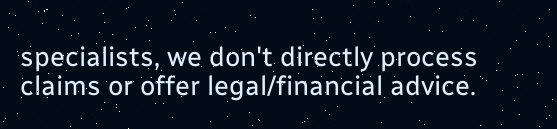specialists, we don't directly process claims or offer legal/financial advice.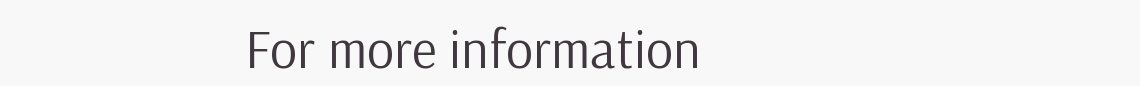For more information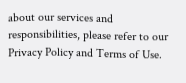about our services and responsibilities, please refer to our Privacy Policy and Terms of Use.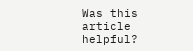Was this article helpful?